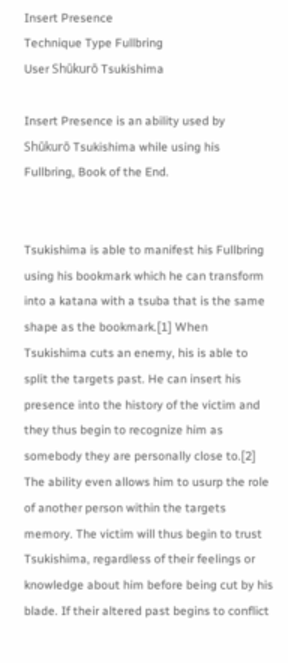Insert Presence
Technique Type Fullbring
User Shūkurō Tsukishima

Insert Presence is an ability used by Shūkurō Tsukishima while using his Fullbring, Book of the End.


Tsukishima is able to manifest his Fullbring using his bookmark which he can transform into a katana with a tsuba that is the same shape as the bookmark.[1] When Tsukishima cuts an enemy, his is able to split the targets past. He can insert his presence into the history of the victim and they thus begin to recognize him as somebody they are personally close to.[2] The ability even allows him to usurp the role of another person within the targets memory. The victim will thus begin to trust Tsukishima, regardless of their feelings or knowledge about him before being cut by his blade. If their altered past begins to conflict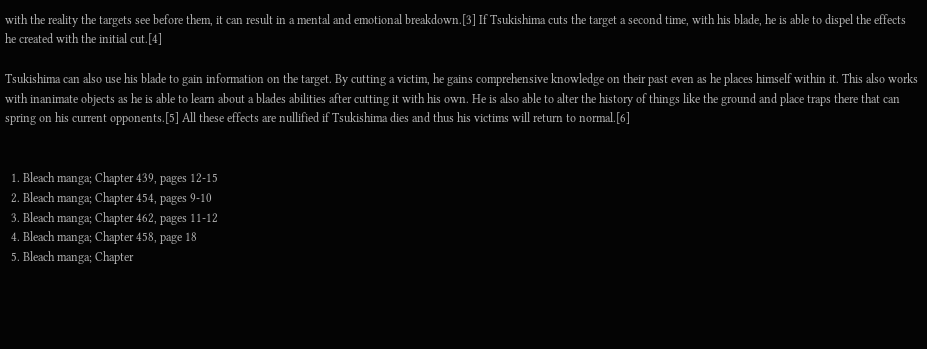with the reality the targets see before them, it can result in a mental and emotional breakdown.[3] If Tsukishima cuts the target a second time, with his blade, he is able to dispel the effects he created with the initial cut.[4]

Tsukishima can also use his blade to gain information on the target. By cutting a victim, he gains comprehensive knowledge on their past even as he places himself within it. This also works with inanimate objects as he is able to learn about a blades abilities after cutting it with his own. He is also able to alter the history of things like the ground and place traps there that can spring on his current opponents.[5] All these effects are nullified if Tsukishima dies and thus his victims will return to normal.[6]


  1. Bleach manga; Chapter 439, pages 12-15
  2. Bleach manga; Chapter 454, pages 9-10
  3. Bleach manga; Chapter 462, pages 11-12
  4. Bleach manga; Chapter 458, page 18
  5. Bleach manga; Chapter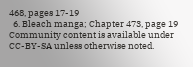468, pages 17-19
  6. Bleach manga; Chapter 473, page 19
Community content is available under CC-BY-SA unless otherwise noted.